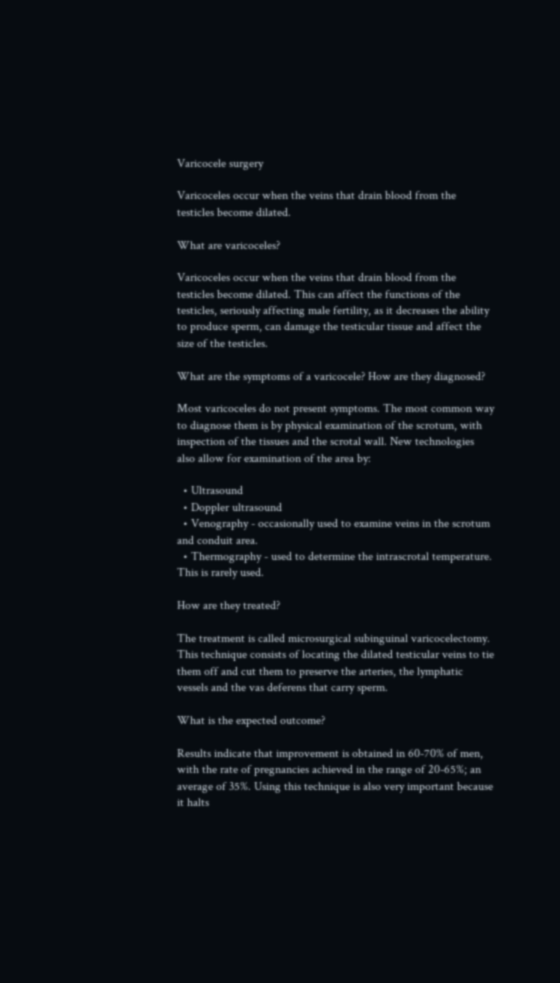Varicocele surgery

Varicoceles occur when the veins that drain blood from the testicles become dilated.

What are varicoceles?

Varicoceles occur when the veins that drain blood from the testicles become dilated. This can affect the functions of the testicles, seriously affecting male fertility, as it decreases the ability to produce sperm, can damage the testicular tissue and affect the size of the testicles.

What are the symptoms of a varicocele? How are they diagnosed?

Most varicoceles do not present symptoms. The most common way to diagnose them is by physical examination of the scrotum, with inspection of the tissues and the scrotal wall. New technologies also allow for examination of the area by:

  • Ultrasound
  • Doppler ultrasound
  • Venography - occasionally used to examine veins in the scrotum and conduit area.
  • Thermography - used to determine the intrascrotal temperature. This is rarely used.

How are they treated?

The treatment is called microsurgical subinguinal varicocelectomy. This technique consists of locating the dilated testicular veins to tie them off and cut them to preserve the arteries, the lymphatic vessels and the vas deferens that carry sperm.

What is the expected outcome?

Results indicate that improvement is obtained in 60-70% of men, with the rate of pregnancies achieved in the range of 20-65%; an average of 35%. Using this technique is also very important because it halts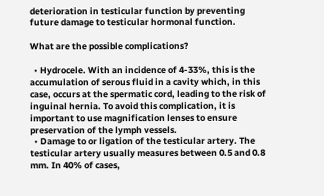deterioration in testicular function by preventing future damage to testicular hormonal function.

What are the possible complications?

  • Hydrocele. With an incidence of 4-33%, this is the accumulation of serous fluid in a cavity which, in this case, occurs at the spermatic cord, leading to the risk of inguinal hernia. To avoid this complication, it is important to use magnification lenses to ensure preservation of the lymph vessels.
  • Damage to or ligation of the testicular artery. The testicular artery usually measures between 0.5 and 0.8 mm. In 40% of cases,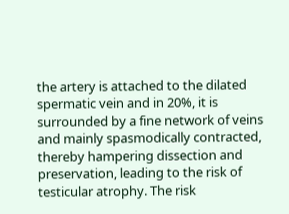the artery is attached to the dilated spermatic vein and in 20%, it is surrounded by a fine network of veins and mainly spasmodically contracted, thereby hampering dissection and preservation, leading to the risk of testicular atrophy. The risk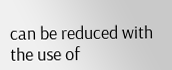can be reduced with the use of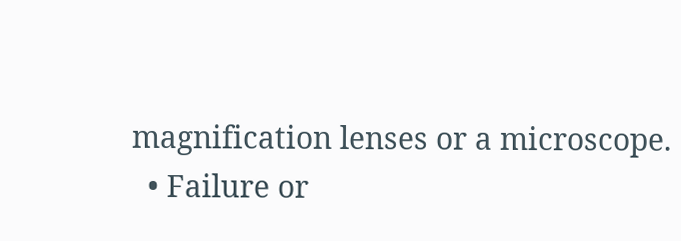magnification lenses or a microscope.
  • Failure or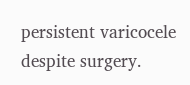persistent varicocele despite surgery.